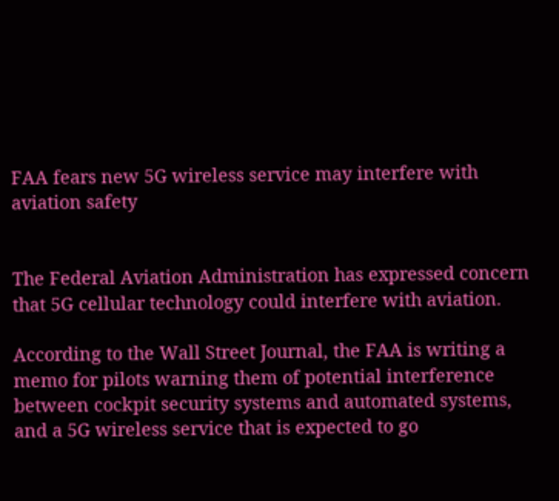FAA fears new 5G wireless service may interfere with aviation safety


The Federal Aviation Administration has expressed concern that 5G cellular technology could interfere with aviation.

According to the Wall Street Journal, the FAA is writing a memo for pilots warning them of potential interference between cockpit security systems and automated systems, and a 5G wireless service that is expected to go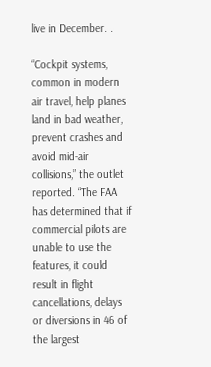live in December. .

“Cockpit systems, common in modern air travel, help planes land in bad weather, prevent crashes and avoid mid-air collisions,” the outlet reported. “The FAA has determined that if commercial pilots are unable to use the features, it could result in flight cancellations, delays or diversions in 46 of the largest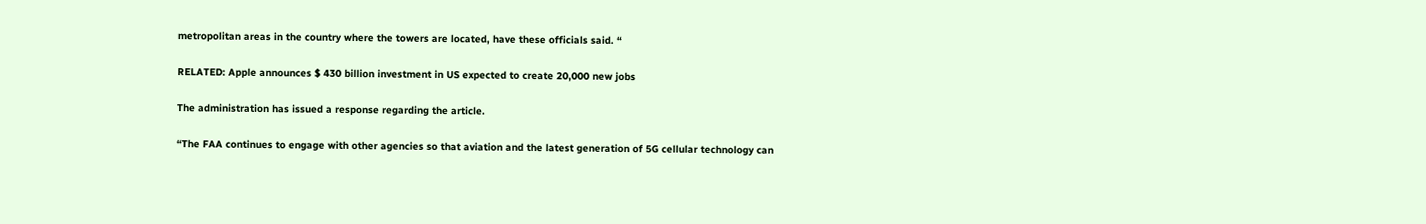metropolitan areas in the country where the towers are located, have these officials said. “

RELATED: Apple announces $ 430 billion investment in US expected to create 20,000 new jobs

The administration has issued a response regarding the article.

“The FAA continues to engage with other agencies so that aviation and the latest generation of 5G cellular technology can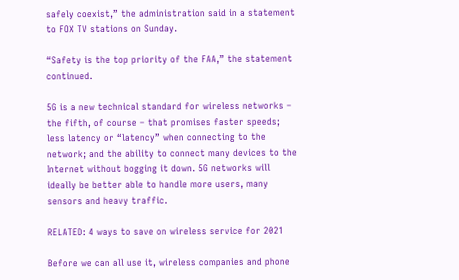safely coexist,” the administration said in a statement to FOX TV stations on Sunday.

“Safety is the top priority of the FAA,” the statement continued.

5G is a new technical standard for wireless networks – the fifth, of course – that promises faster speeds; less latency or “latency” when connecting to the network; and the ability to connect many devices to the Internet without bogging it down. 5G networks will ideally be better able to handle more users, many sensors and heavy traffic.

RELATED: 4 ways to save on wireless service for 2021

Before we can all use it, wireless companies and phone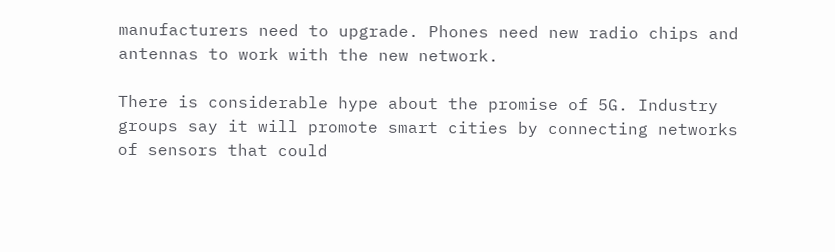manufacturers need to upgrade. Phones need new radio chips and antennas to work with the new network.

There is considerable hype about the promise of 5G. Industry groups say it will promote smart cities by connecting networks of sensors that could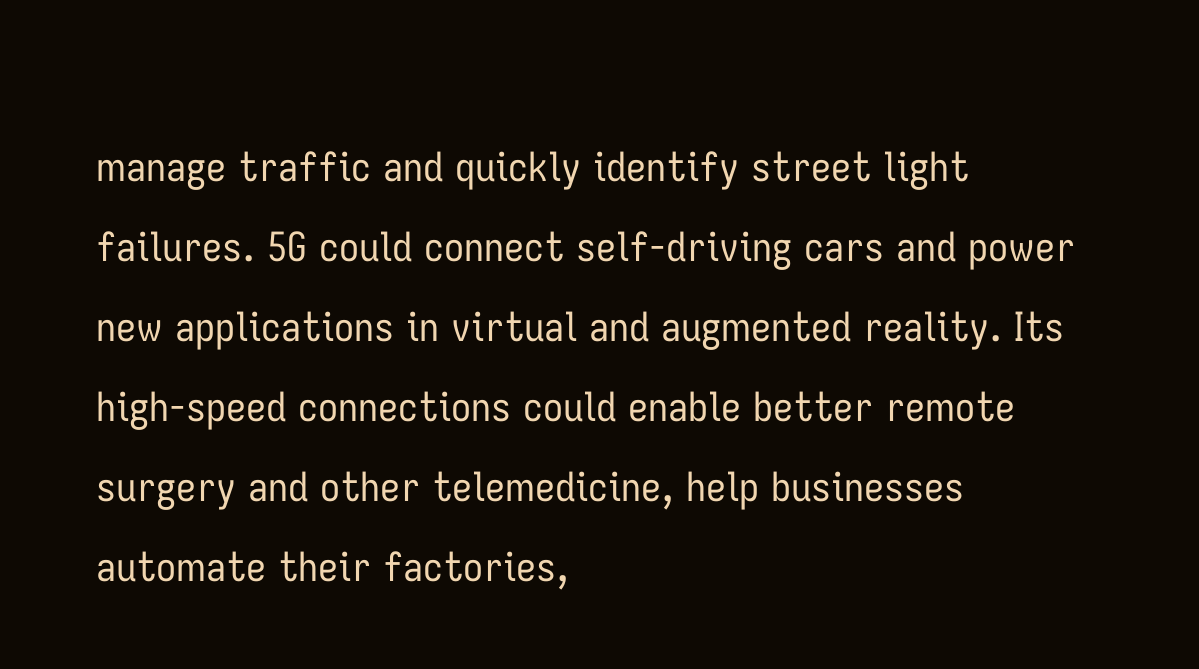manage traffic and quickly identify street light failures. 5G could connect self-driving cars and power new applications in virtual and augmented reality. Its high-speed connections could enable better remote surgery and other telemedicine, help businesses automate their factories,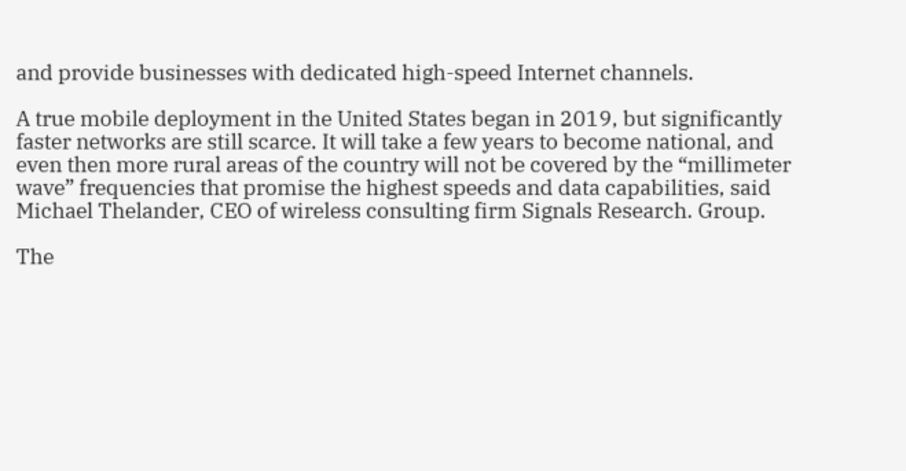and provide businesses with dedicated high-speed Internet channels.

A true mobile deployment in the United States began in 2019, but significantly faster networks are still scarce. It will take a few years to become national, and even then more rural areas of the country will not be covered by the “millimeter wave” frequencies that promise the highest speeds and data capabilities, said Michael Thelander, CEO of wireless consulting firm Signals Research. Group.

The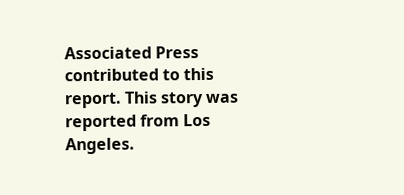Associated Press contributed to this report. This story was reported from Los Angeles.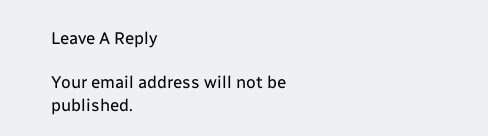Leave A Reply

Your email address will not be published.